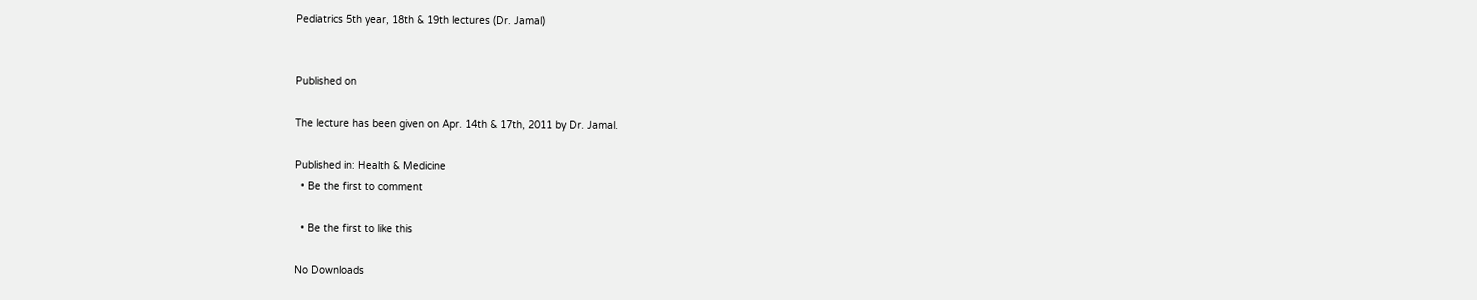Pediatrics 5th year, 18th & 19th lectures (Dr. Jamal)


Published on

The lecture has been given on Apr. 14th & 17th, 2011 by Dr. Jamal.

Published in: Health & Medicine
  • Be the first to comment

  • Be the first to like this

No Downloads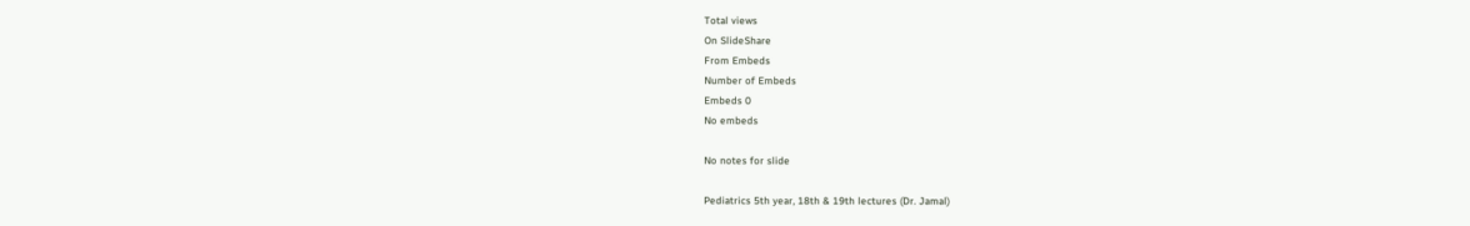Total views
On SlideShare
From Embeds
Number of Embeds
Embeds 0
No embeds

No notes for slide

Pediatrics 5th year, 18th & 19th lectures (Dr. Jamal)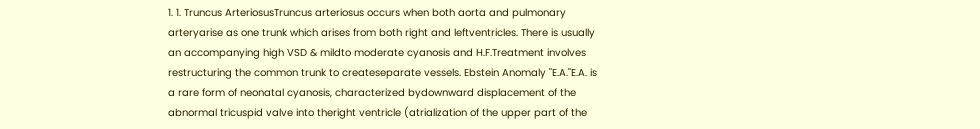1. 1. Truncus ArteriosusTruncus arteriosus occurs when both aorta and pulmonary arteryarise as one trunk which arises from both right and leftventricles. There is usually an accompanying high VSD & mildto moderate cyanosis and H.F.Treatment involves restructuring the common trunk to createseparate vessels. Ebstein Anomaly "E.A."E.A. is a rare form of neonatal cyanosis, characterized bydownward displacement of the abnormal tricuspid valve into theright ventricle (atrialization of the upper part of the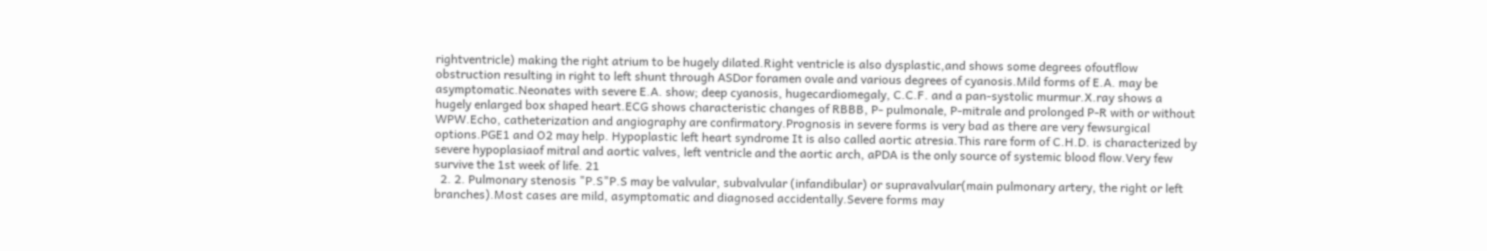rightventricle) making the right atrium to be hugely dilated.Right ventricle is also dysplastic,and shows some degrees ofoutflow obstruction resulting in right to left shunt through ASDor foramen ovale and various degrees of cyanosis.Mild forms of E.A. may be asymptomatic.Neonates with severe E.A. show; deep cyanosis, hugecardiomegaly, C.C.F. and a pan-systolic murmur.X.ray shows a hugely enlarged box shaped heart.ECG shows characteristic changes of RBBB, P- pulmonale, P-mitrale and prolonged P-R with or without WPW.Echo, catheterization and angiography are confirmatory.Prognosis in severe forms is very bad as there are very fewsurgical options.PGE1 and O2 may help. Hypoplastic left heart syndrome It is also called aortic atresia.This rare form of C.H.D. is characterized by severe hypoplasiaof mitral and aortic valves, left ventricle and the aortic arch, aPDA is the only source of systemic blood flow.Very few survive the 1st week of life. 21
  2. 2. Pulmonary stenosis "P.S"P.S may be valvular, subvalvular (infandibular) or supravalvular(main pulmonary artery, the right or left branches).Most cases are mild, asymptomatic and diagnosed accidentally.Severe forms may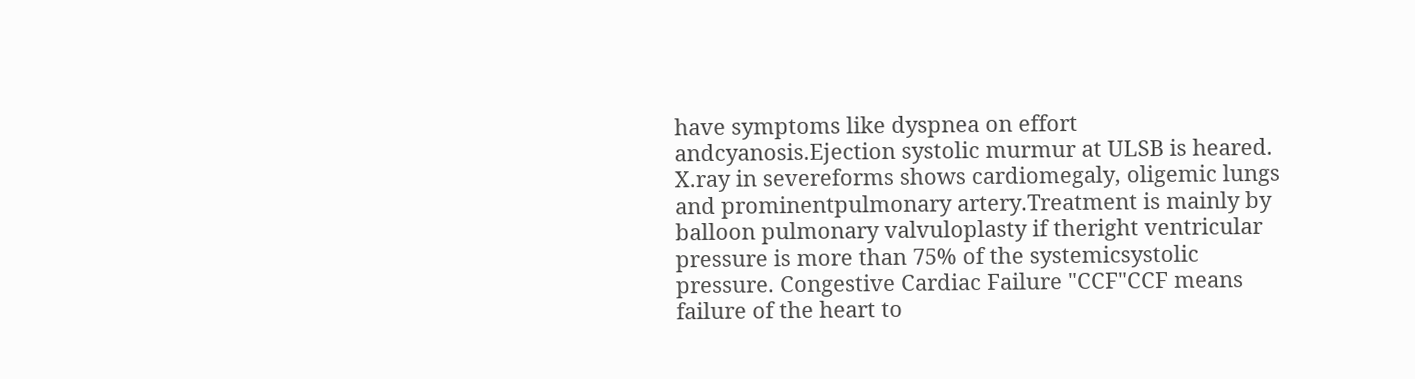have symptoms like dyspnea on effort andcyanosis.Ejection systolic murmur at ULSB is heared. X.ray in severeforms shows cardiomegaly, oligemic lungs and prominentpulmonary artery.Treatment is mainly by balloon pulmonary valvuloplasty if theright ventricular pressure is more than 75% of the systemicsystolic pressure. Congestive Cardiac Failure "CCF"CCF means failure of the heart to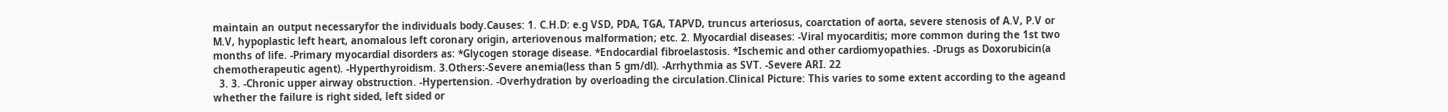maintain an output necessaryfor the individuals body.Causes: 1. C.H.D: e.g VSD, PDA, TGA, TAPVD, truncus arteriosus, coarctation of aorta, severe stenosis of A.V, P.V or M.V, hypoplastic left heart, anomalous left coronary origin, arteriovenous malformation; etc. 2. Myocardial diseases: -Viral myocarditis; more common during the 1st two months of life. -Primary myocardial disorders as: *Glycogen storage disease. *Endocardial fibroelastosis. *Ischemic and other cardiomyopathies. -Drugs as Doxorubicin(a chemotherapeutic agent). -Hyperthyroidism. 3.Others:-Severe anemia(less than 5 gm/dl). -Arrhythmia as SVT. -Severe ARI. 22
  3. 3. -Chronic upper airway obstruction. -Hypertension. -Overhydration by overloading the circulation.Clinical Picture: This varies to some extent according to the ageand whether the failure is right sided, left sided or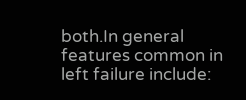both.In general features common in left failure include: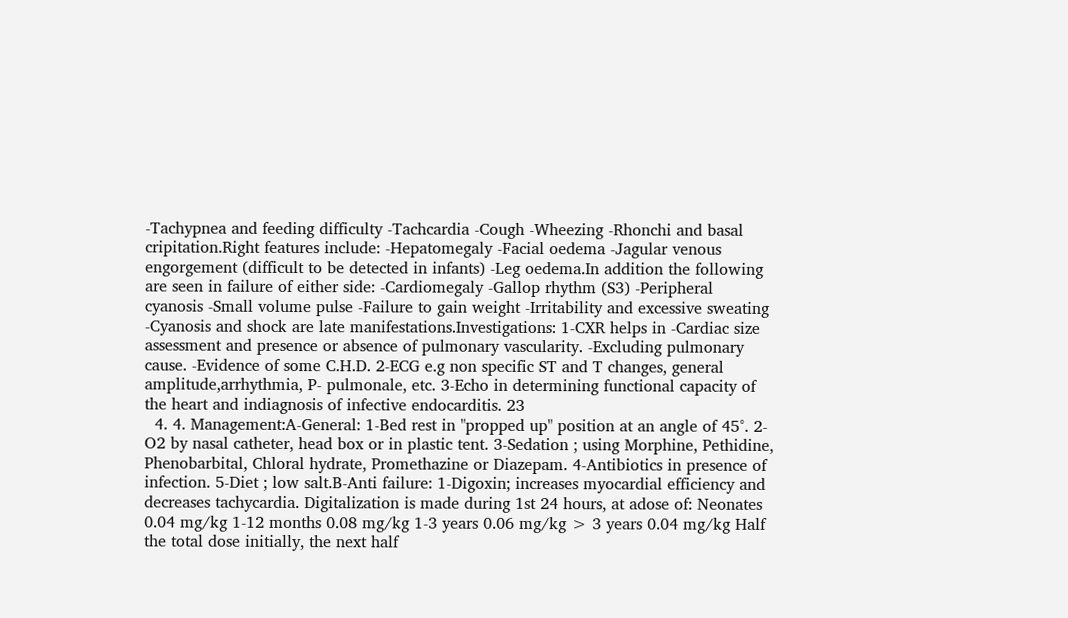-Tachypnea and feeding difficulty -Tachcardia -Cough -Wheezing -Rhonchi and basal cripitation.Right features include: -Hepatomegaly -Facial oedema -Jagular venous engorgement (difficult to be detected in infants) -Leg oedema.In addition the following are seen in failure of either side: -Cardiomegaly -Gallop rhythm (S3) -Peripheral cyanosis -Small volume pulse -Failure to gain weight -Irritability and excessive sweating -Cyanosis and shock are late manifestations.Investigations: 1-CXR helps in -Cardiac size assessment and presence or absence of pulmonary vascularity. -Excluding pulmonary cause. -Evidence of some C.H.D. 2-ECG e.g non specific ST and T changes, general amplitude,arrhythmia, P- pulmonale, etc. 3-Echo in determining functional capacity of the heart and indiagnosis of infective endocarditis. 23
  4. 4. Management:A-General: 1-Bed rest in "propped up" position at an angle of 45°. 2-O2 by nasal catheter, head box or in plastic tent. 3-Sedation ; using Morphine, Pethidine, Phenobarbital, Chloral hydrate, Promethazine or Diazepam. 4-Antibiotics in presence of infection. 5-Diet ; low salt.B-Anti failure: 1-Digoxin; increases myocardial efficiency and decreases tachycardia. Digitalization is made during 1st 24 hours, at adose of: Neonates 0.04 mg/kg 1-12 months 0.08 mg/kg 1-3 years 0.06 mg/kg > 3 years 0.04 mg/kg Half the total dose initially, the next half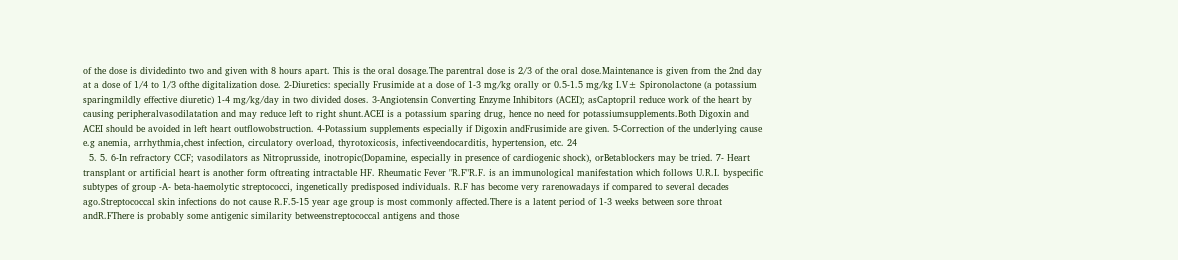of the dose is dividedinto two and given with 8 hours apart. This is the oral dosage.The parentral dose is 2/3 of the oral dose.Maintenance is given from the 2nd day at a dose of 1/4 to 1/3 ofthe digitalization dose. 2-Diuretics: specially Frusimide at a dose of 1-3 mg/kg orally or 0.5-1.5 mg/kg I.V± Spironolactone (a potassium sparingmildly effective diuretic) 1-4 mg/kg/day in two divided doses. 3-Angiotensin Converting Enzyme Inhibitors (ACEI); asCaptopril reduce work of the heart by causing peripheralvasodilatation and may reduce left to right shunt.ACEI is a potassium sparing drug, hence no need for potassiumsupplements.Both Digoxin and ACEI should be avoided in left heart outflowobstruction. 4-Potassium supplements especially if Digoxin andFrusimide are given. 5-Correction of the underlying cause e.g anemia, arrhythmia,chest infection, circulatory overload, thyrotoxicosis, infectiveendocarditis, hypertension, etc. 24
  5. 5. 6-In refractory CCF; vasodilators as Nitroprusside, inotropic(Dopamine, especially in presence of cardiogenic shock), orBetablockers may be tried. 7- Heart transplant or artificial heart is another form oftreating intractable HF. Rheumatic Fever "R.F"R.F. is an immunological manifestation which follows U.R.I. byspecific subtypes of group -A- beta-haemolytic streptococci, ingenetically predisposed individuals. R.F has become very rarenowadays if compared to several decades ago.Streptococcal skin infections do not cause R.F.5-15 year age group is most commonly affected.There is a latent period of 1-3 weeks between sore throat andR.FThere is probably some antigenic similarity betweenstreptococcal antigens and those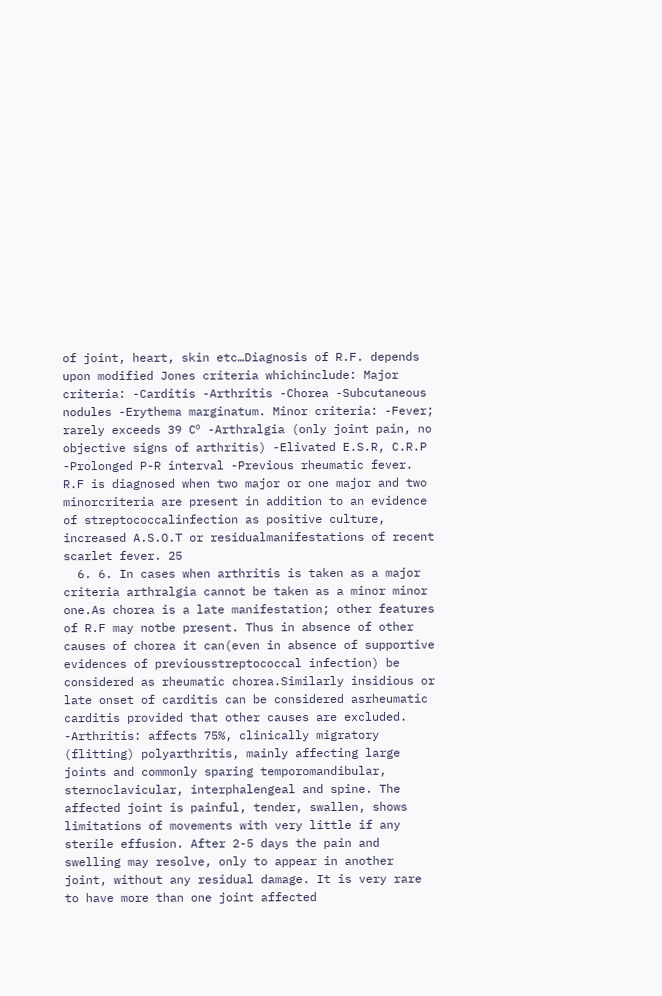of joint, heart, skin etc…Diagnosis of R.F. depends upon modified Jones criteria whichinclude: Major criteria: -Carditis -Arthritis -Chorea -Subcutaneous nodules -Erythema marginatum. Minor criteria: -Fever; rarely exceeds 39 Cº -Arthralgia (only joint pain, no objective signs of arthritis) -Elivated E.S.R, C.R.P -Prolonged P-R interval -Previous rheumatic fever. R.F is diagnosed when two major or one major and two minorcriteria are present in addition to an evidence of streptococcalinfection as positive culture, increased A.S.O.T or residualmanifestations of recent scarlet fever. 25
  6. 6. In cases when arthritis is taken as a major criteria arthralgia cannot be taken as a minor minor one.As chorea is a late manifestation; other features of R.F may notbe present. Thus in absence of other causes of chorea it can(even in absence of supportive evidences of previousstreptococcal infection) be considered as rheumatic chorea.Similarly insidious or late onset of carditis can be considered asrheumatic carditis provided that other causes are excluded. -Arthritis: affects 75%, clinically migratory (flitting) polyarthritis, mainly affecting large joints and commonly sparing temporomandibular, sternoclavicular, interphalengeal and spine. The affected joint is painful, tender, swallen, shows limitations of movements with very little if any sterile effusion. After 2-5 days the pain and swelling may resolve, only to appear in another joint, without any residual damage. It is very rare to have more than one joint affected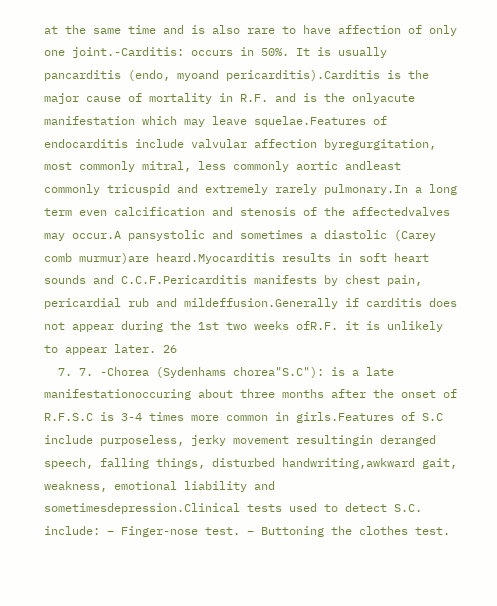at the same time and is also rare to have affection of only one joint.-Carditis: occurs in 50%. It is usually pancarditis (endo, myoand pericarditis).Carditis is the major cause of mortality in R.F. and is the onlyacute manifestation which may leave squelae.Features of endocarditis include valvular affection byregurgitation, most commonly mitral, less commonly aortic andleast commonly tricuspid and extremely rarely pulmonary.In a long term even calcification and stenosis of the affectedvalves may occur.A pansystolic and sometimes a diastolic (Carey comb murmur)are heard.Myocarditis results in soft heart sounds and C.C.F.Pericarditis manifests by chest pain, pericardial rub and mildeffusion.Generally if carditis does not appear during the 1st two weeks ofR.F. it is unlikely to appear later. 26
  7. 7. -Chorea (Sydenhams chorea"S.C"): is a late manifestationoccuring about three months after the onset of R.F.S.C is 3-4 times more common in girls.Features of S.C include purposeless, jerky movement resultingin deranged speech, falling things, disturbed handwriting,awkward gait, weakness, emotional liability and sometimesdepression.Clinical tests used to detect S.C. include: – Finger-nose test. – Buttoning the clothes test.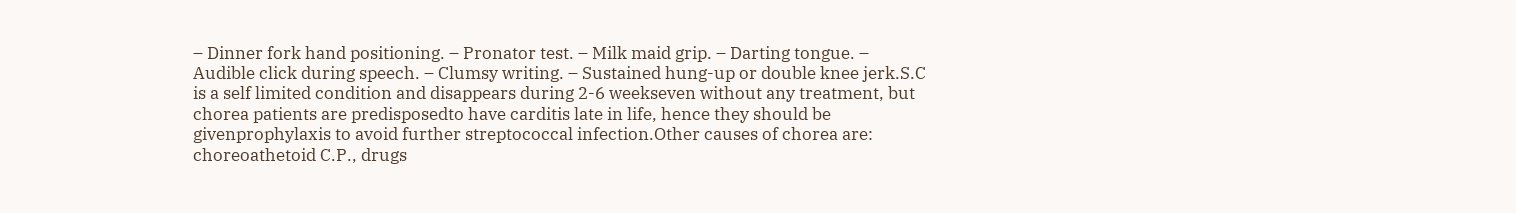– Dinner fork hand positioning. – Pronator test. – Milk maid grip. – Darting tongue. – Audible click during speech. – Clumsy writing. – Sustained hung-up or double knee jerk.S.C is a self limited condition and disappears during 2-6 weekseven without any treatment, but chorea patients are predisposedto have carditis late in life, hence they should be givenprophylaxis to avoid further streptococcal infection.Other causes of chorea are: choreoathetoid C.P., drugs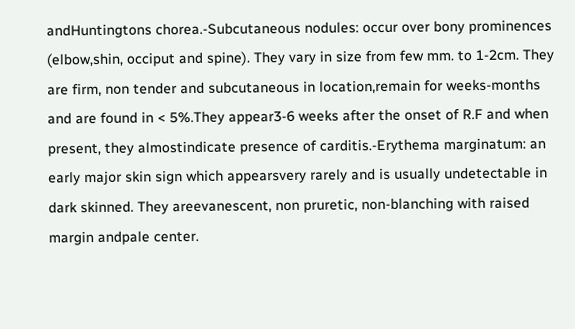andHuntingtons chorea.-Subcutaneous nodules: occur over bony prominences (elbow,shin, occiput and spine). They vary in size from few mm. to 1-2cm. They are firm, non tender and subcutaneous in location,remain for weeks-months and are found in < 5%.They appear3-6 weeks after the onset of R.F and when present, they almostindicate presence of carditis.-Erythema marginatum: an early major skin sign which appearsvery rarely and is usually undetectable in dark skinned. They areevanescent, non pruretic, non-blanching with raised margin andpale center.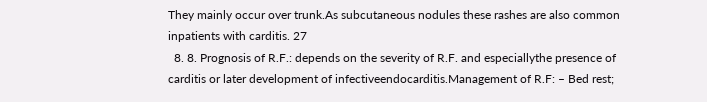They mainly occur over trunk.As subcutaneous nodules these rashes are also common inpatients with carditis. 27
  8. 8. Prognosis of R.F.: depends on the severity of R.F. and especiallythe presence of carditis or later development of infectiveendocarditis.Management of R.F: – Bed rest;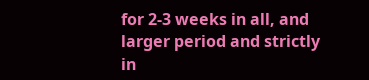for 2-3 weeks in all, and larger period and strictly in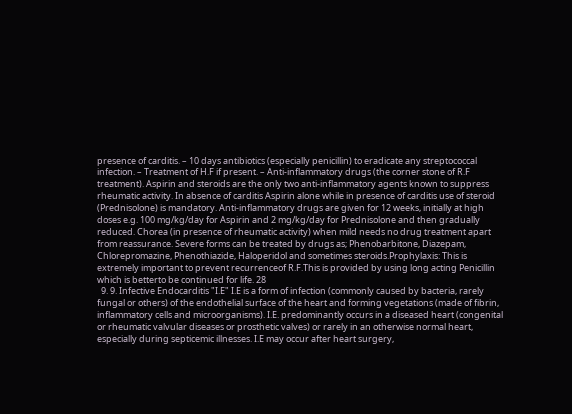presence of carditis. – 10 days antibiotics (especially penicillin) to eradicate any streptococcal infection. – Treatment of H.F if present. – Anti-inflammatory drugs (the corner stone of R.F treatment). Aspirin and steroids are the only two anti-inflammatory agents known to suppress rheumatic activity. In absence of carditis Aspirin alone while in presence of carditis use of steroid (Prednisolone) is mandatory. Anti-inflammatory drugs are given for 12 weeks, initially at high doses e.g. 100 mg/kg/day for Aspirin and 2 mg/kg/day for Prednisolone and then gradually reduced. Chorea (in presence of rheumatic activity) when mild needs no drug treatment apart from reassurance. Severe forms can be treated by drugs as; Phenobarbitone, Diazepam, Chlorepromazine, Phenothiazide, Haloperidol and sometimes steroids.Prophylaxis: This is extremely important to prevent recurrenceof R.F.This is provided by using long acting Penicillin which is betterto be continued for life. 28
  9. 9. Infective Endocarditis "I.E" I.E is a form of infection (commonly caused by bacteria, rarely fungal or others) of the endothelial surface of the heart and forming vegetations (made of fibrin, inflammatory cells and microorganisms). I.E. predominantly occurs in a diseased heart (congenital or rheumatic valvular diseases or prosthetic valves) or rarely in an otherwise normal heart, especially during septicemic illnesses. I.E may occur after heart surgery,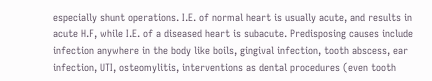especially shunt operations. I.E. of normal heart is usually acute, and results in acute H.F, while I.E. of a diseased heart is subacute. Predisposing causes include infection anywhere in the body like boils, gingival infection, tooth abscess, ear infection, UTI, osteomylitis, interventions as dental procedures (even tooth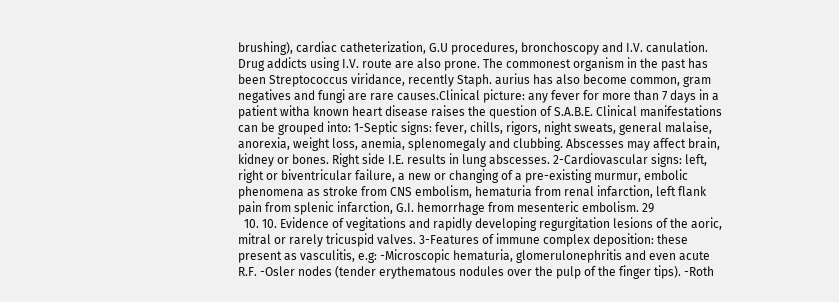brushing), cardiac catheterization, G.U procedures, bronchoscopy and I.V. canulation. Drug addicts using I.V. route are also prone. The commonest organism in the past has been Streptococcus viridance, recently Staph. aurius has also become common, gram negatives and fungi are rare causes.Clinical picture: any fever for more than 7 days in a patient witha known heart disease raises the question of S.A.B.E. Clinical manifestations can be grouped into: 1-Septic signs: fever, chills, rigors, night sweats, general malaise, anorexia, weight loss, anemia, splenomegaly and clubbing. Abscesses may affect brain, kidney or bones. Right side I.E. results in lung abscesses. 2-Cardiovascular signs: left, right or biventricular failure, a new or changing of a pre-existing murmur, embolic phenomena as stroke from CNS embolism, hematuria from renal infarction, left flank pain from splenic infarction, G.I. hemorrhage from mesenteric embolism. 29
  10. 10. Evidence of vegitations and rapidly developing regurgitation lesions of the aoric, mitral or rarely tricuspid valves. 3-Features of immune complex deposition: these present as vasculitis, e.g: -Microscopic hematuria, glomerulonephritis and even acute R.F. -Osler nodes (tender erythematous nodules over the pulp of the finger tips). -Roth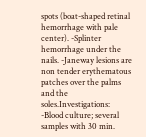spots (boat-shaped retinal hemorrhage with pale center). -Splinter hemorrhage under the nails. -Janeway lesions are non tender erythematous patches over the palms and the soles.Investigations: -Blood culture; several samples with 30 min.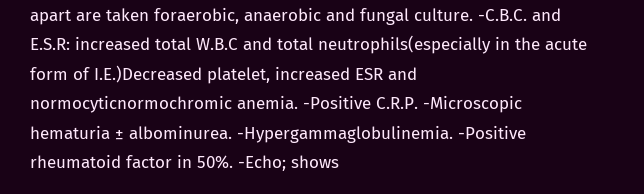apart are taken foraerobic, anaerobic and fungal culture. -C.B.C. and E.S.R: increased total W.B.C and total neutrophils(especially in the acute form of I.E.)Decreased platelet, increased ESR and normocyticnormochromic anemia. -Positive C.R.P. -Microscopic hematuria ± albominurea. -Hypergammaglobulinemia. -Positive rheumatoid factor in 50%. -Echo; shows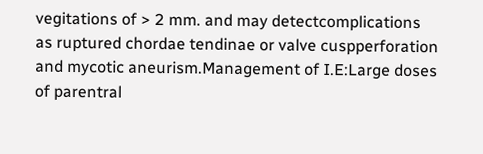vegitations of > 2 mm. and may detectcomplications as ruptured chordae tendinae or valve cuspperforation and mycotic aneurism.Management of I.E:Large doses of parentral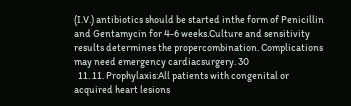(I.V.) antibiotics should be started inthe form of Penicillin and Gentamycin for 4-6 weeks.Culture and sensitivity results determines the propercombination. Complications may need emergency cardiacsurgery. 30
  11. 11. Prophylaxis:All patients with congenital or acquired heart lesions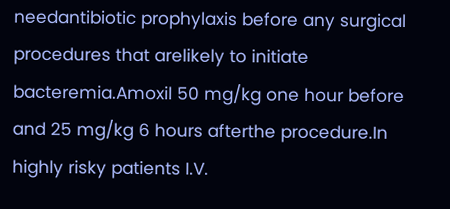needantibiotic prophylaxis before any surgical procedures that arelikely to initiate bacteremia.Amoxil 50 mg/kg one hour before and 25 mg/kg 6 hours afterthe procedure.In highly risky patients I.V.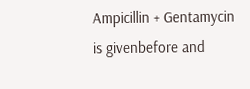Ampicillin + Gentamycin is givenbefore and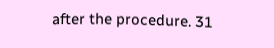after the procedure. 31